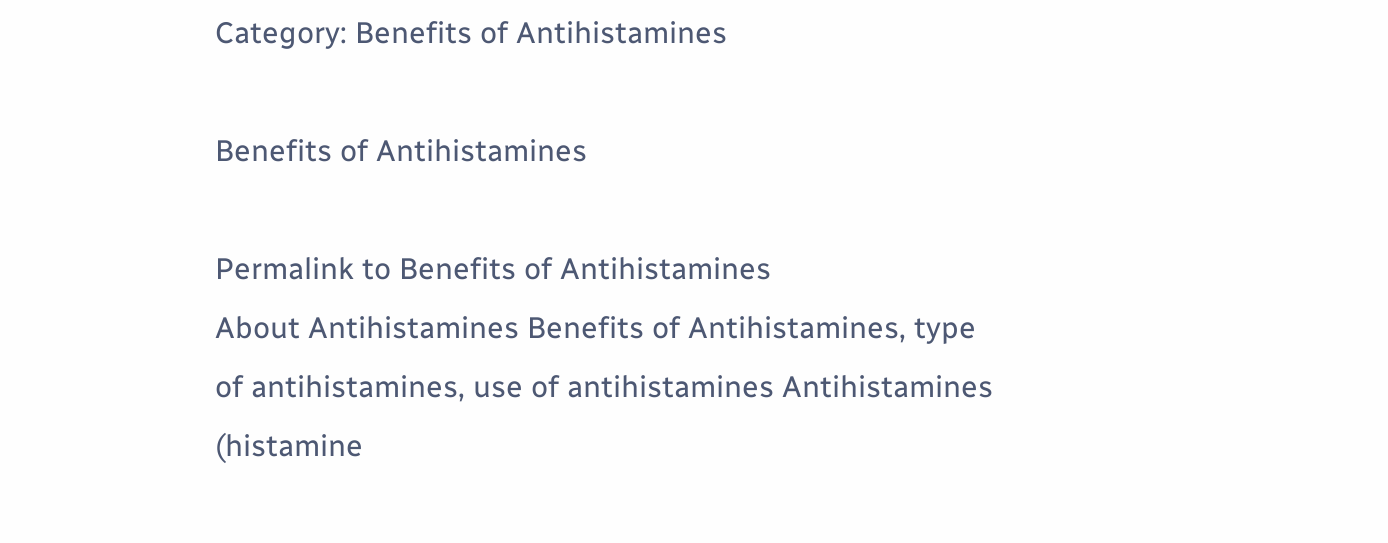Category: Benefits of Antihistamines

Benefits of Antihistamines

Permalink to Benefits of Antihistamines
About Antihistamines Benefits of Antihistamines, type of antihistamines, use of antihistamines Antihistamines (histamine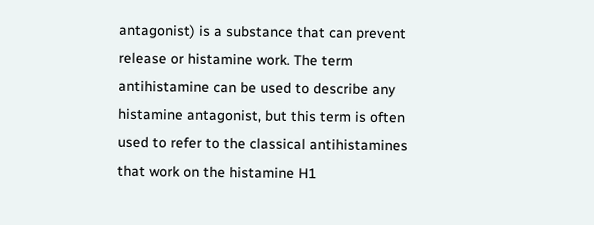antagonist) is a substance that can prevent release or histamine work. The term antihistamine can be used to describe any histamine antagonist, but this term is often used to refer to the classical antihistamines that work on the histamine H1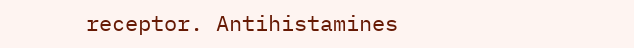receptor. Antihistamines